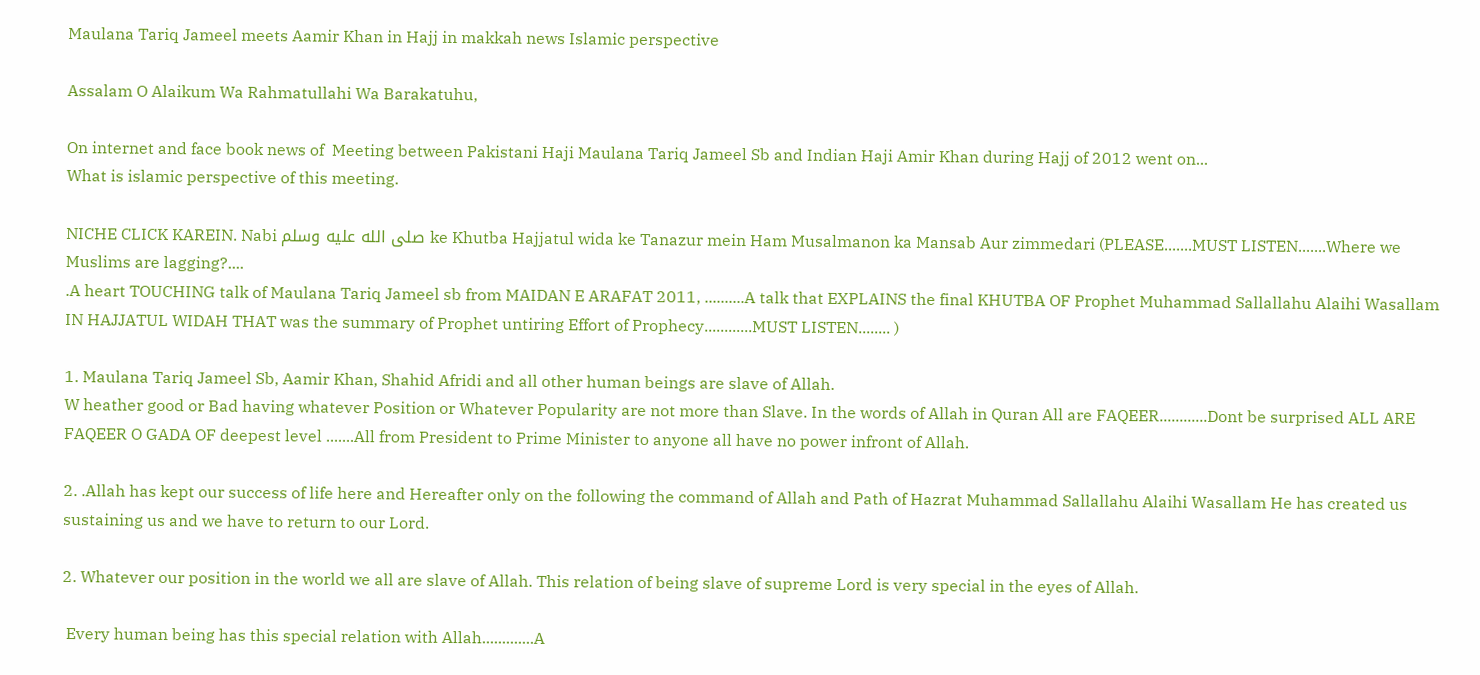Maulana Tariq Jameel meets Aamir Khan in Hajj in makkah news Islamic perspective

Assalam O Alaikum Wa Rahmatullahi Wa Barakatuhu,

On internet and face book news of  Meeting between Pakistani Haji Maulana Tariq Jameel Sb and Indian Haji Amir Khan during Hajj of 2012 went on...
What is islamic perspective of this meeting.

NICHE CLICK KAREIN. Nabi صلى الله عليه وسلم ke Khutba Hajjatul wida ke Tanazur mein Ham Musalmanon ka Mansab Aur zimmedari (PLEASE.......MUST LISTEN.......Where we Muslims are lagging?....
.A heart TOUCHING talk of Maulana Tariq Jameel sb from MAIDAN E ARAFAT 2011, ..........A talk that EXPLAINS the final KHUTBA OF Prophet Muhammad Sallallahu Alaihi Wasallam IN HAJJATUL WIDAH THAT was the summary of Prophet untiring Effort of Prophecy............MUST LISTEN........ )

1. Maulana Tariq Jameel Sb, Aamir Khan, Shahid Afridi and all other human beings are slave of Allah.
W heather good or Bad having whatever Position or Whatever Popularity are not more than Slave. In the words of Allah in Quran All are FAQEER............Dont be surprised ALL ARE FAQEER O GADA OF deepest level .......All from President to Prime Minister to anyone all have no power infront of Allah.

2. .Allah has kept our success of life here and Hereafter only on the following the command of Allah and Path of Hazrat Muhammad Sallallahu Alaihi Wasallam He has created us sustaining us and we have to return to our Lord.

2. Whatever our position in the world we all are slave of Allah. This relation of being slave of supreme Lord is very special in the eyes of Allah.

 Every human being has this special relation with Allah.............A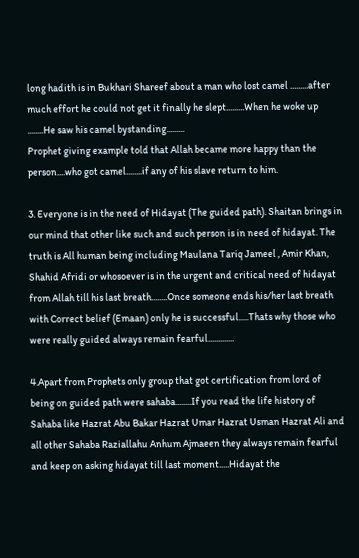long hadith is in Bukhari Shareef about a man who lost camel .........after much effort he could not get it finally he slept.........When he woke up ........He saw his camel bystanding.........
Prophet giving example told that Allah became more happy than the person....who got camel........if any of his slave return to him.

3. Everyone is in the need of Hidayat (The guided path). Shaitan brings in our mind that other like such and such person is in need of hidayat. The truth is All human being including Maulana Tariq Jameel , Amir Khan, Shahid Afridi or whosoever is in the urgent and critical need of hidayat from Allah till his last breath........Once someone ends his/her last breath with Correct belief (Emaan) only he is successful.....Thats why those who were really guided always remain fearful.............

4.Apart from Prophets only group that got certification from lord of being on guided path were sahaba........If you read the life history of  Sahaba like Hazrat Abu Bakar Hazrat Umar Hazrat Usman Hazrat Ali and all other Sahaba Raziallahu Anhum Ajmaeen they always remain fearful and keep on asking hidayat till last moment.....Hidayat the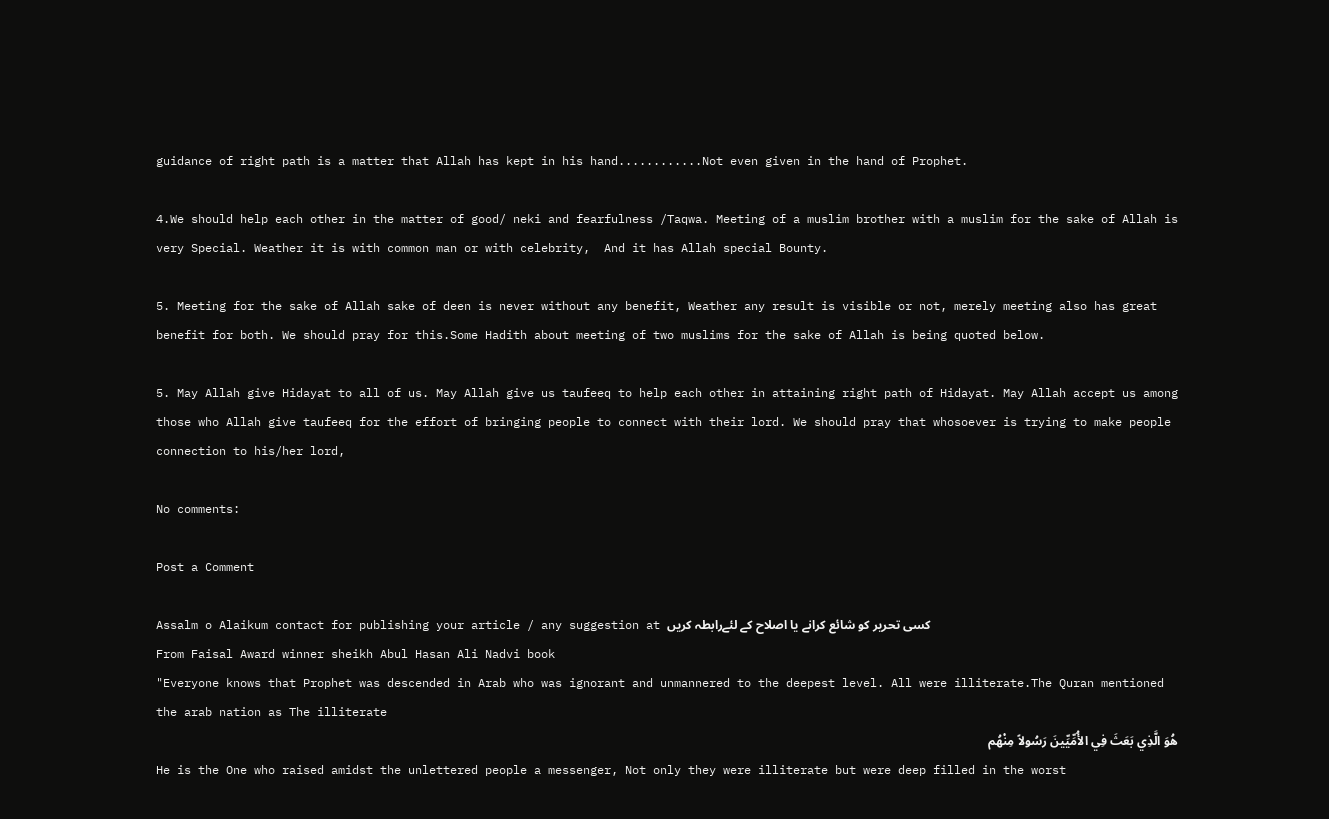guidance of right path is a matter that Allah has kept in his hand............Not even given in the hand of Prophet.

4.We should help each other in the matter of good/ neki and fearfulness /Taqwa. Meeting of a muslim brother with a muslim for the sake of Allah is very Special. Weather it is with common man or with celebrity,  And it has Allah special Bounty.

5. Meeting for the sake of Allah sake of deen is never without any benefit, Weather any result is visible or not, merely meeting also has great benefit for both. We should pray for this.Some Hadith about meeting of two muslims for the sake of Allah is being quoted below.

5. May Allah give Hidayat to all of us. May Allah give us taufeeq to help each other in attaining right path of Hidayat. May Allah accept us among those who Allah give taufeeq for the effort of bringing people to connect with their lord. We should pray that whosoever is trying to make people connection to his/her lord,

No comments:

Post a Comment

Assalm o Alaikum contact for publishing your article / any suggestion at کسی تحریر کو شائع کرانے یا اصلاح کے لئےرابطہ کریں
From Faisal Award winner sheikh Abul Hasan Ali Nadvi book
"Everyone knows that Prophet was descended in Arab who was ignorant and unmannered to the deepest level. All were illiterate.The Quran mentioned the arab nation as The illiterate
هُوَ الَّذِي بَعَثَ فِي الأُمِّيِّينَ رَسُولاً مِنْهُم
He is the One who raised amidst the unlettered people a messenger, Not only they were illiterate but were deep filled in the worst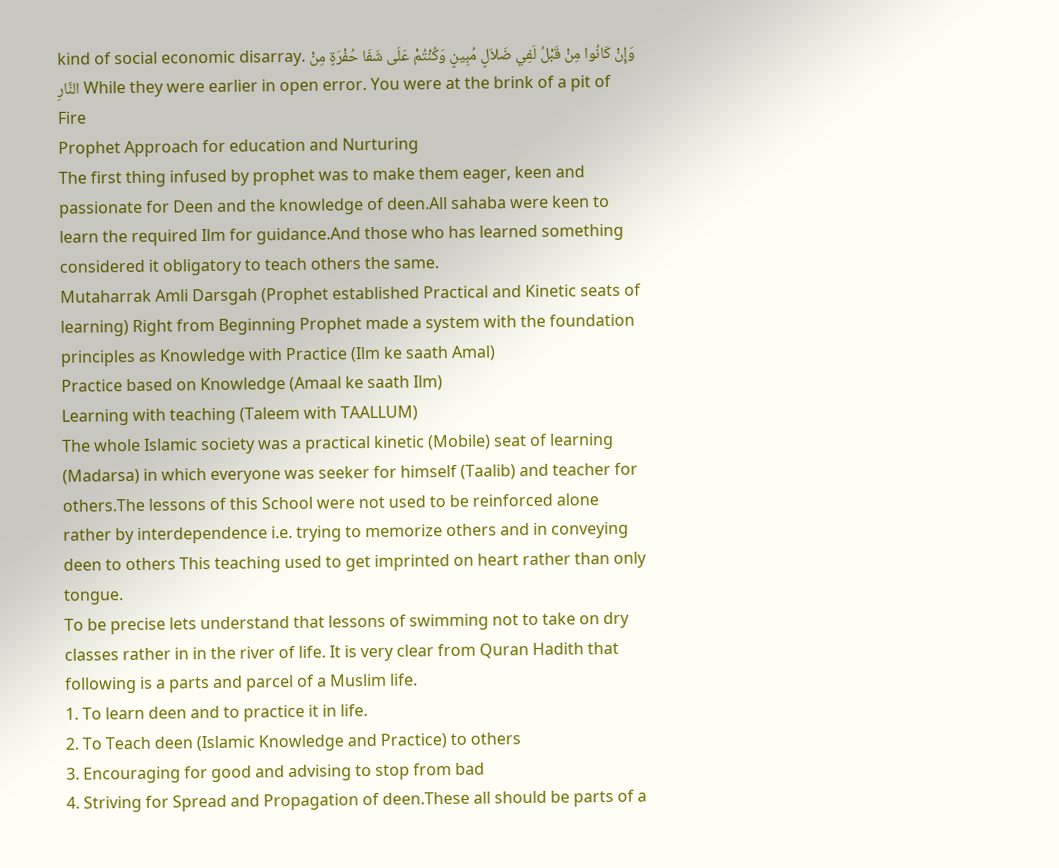kind of social economic disarray. وَإِنْ كَانُوا مِنْ قَبْلُ لَفِي ضَلاَلٍ مُبِينٍ وَكُنْتُمْ عَلَى شَفَا حُفْرَةٍ مِنْ النَّارِ While they were earlier in open error. You were at the brink of a pit of Fire
Prophet Approach for education and Nurturing
The first thing infused by prophet was to make them eager, keen and passionate for Deen and the knowledge of deen.All sahaba were keen to learn the required Ilm for guidance.And those who has learned something considered it obligatory to teach others the same.
Mutaharrak Amli Darsgah (Prophet established Practical and Kinetic seats of learning) Right from Beginning Prophet made a system with the foundation principles as Knowledge with Practice (Ilm ke saath Amal)
Practice based on Knowledge (Amaal ke saath Ilm)
Learning with teaching (Taleem with TAALLUM)
The whole Islamic society was a practical kinetic (Mobile) seat of learning (Madarsa) in which everyone was seeker for himself (Taalib) and teacher for others.The lessons of this School were not used to be reinforced alone rather by interdependence i.e. trying to memorize others and in conveying deen to others This teaching used to get imprinted on heart rather than only tongue.
To be precise lets understand that lessons of swimming not to take on dry classes rather in in the river of life. It is very clear from Quran Hadith that following is a parts and parcel of a Muslim life.
1. To learn deen and to practice it in life.
2. To Teach deen (Islamic Knowledge and Practice) to others
3. Encouraging for good and advising to stop from bad
4. Striving for Spread and Propagation of deen.These all should be parts of a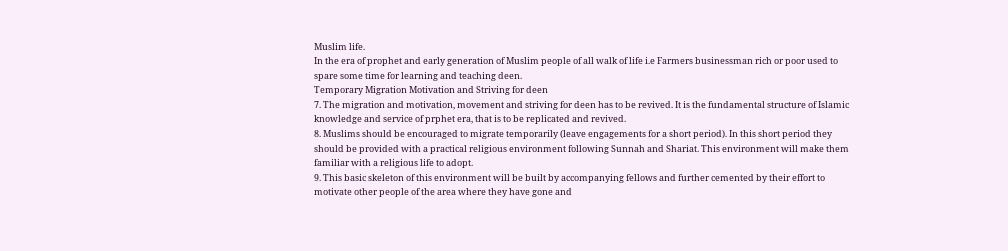Muslim life.
In the era of prophet and early generation of Muslim people of all walk of life i.e Farmers businessman rich or poor used to spare some time for learning and teaching deen.
Temporary Migration Motivation and Striving for deen
7. The migration and motivation, movement and striving for deen has to be revived. It is the fundamental structure of Islamic knowledge and service of prphet era, that is to be replicated and revived.
8. Muslims should be encouraged to migrate temporarily (leave engagements for a short period). In this short period they should be provided with a practical religious environment following Sunnah and Shariat. This environment will make them familiar with a religious life to adopt.
9. This basic skeleton of this environment will be built by accompanying fellows and further cemented by their effort to motivate other people of the area where they have gone and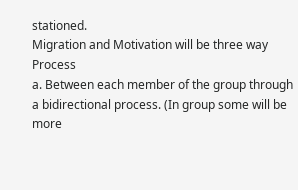stationed.
Migration and Motivation will be three way Process
a. Between each member of the group through a bidirectional process. (In group some will be more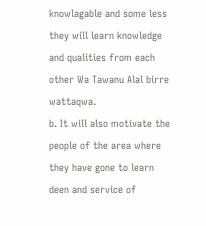knowlagable and some less they will learn knowledge and qualities from each other Wa Tawanu Alal birre wattaqwa.
b. It will also motivate the people of the area where they have gone to learn deen and service of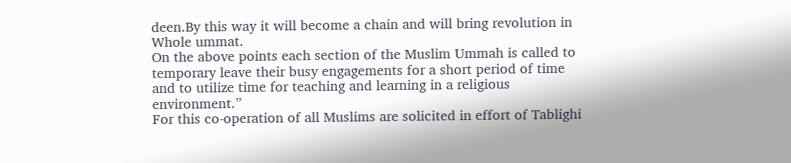deen.By this way it will become a chain and will bring revolution in Whole ummat.
On the above points each section of the Muslim Ummah is called to temporary leave their busy engagements for a short period of time and to utilize time for teaching and learning in a religious environment.”
For this co-operation of all Muslims are solicited in effort of Tablighi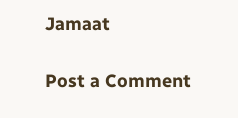Jamaat

Post a Comment